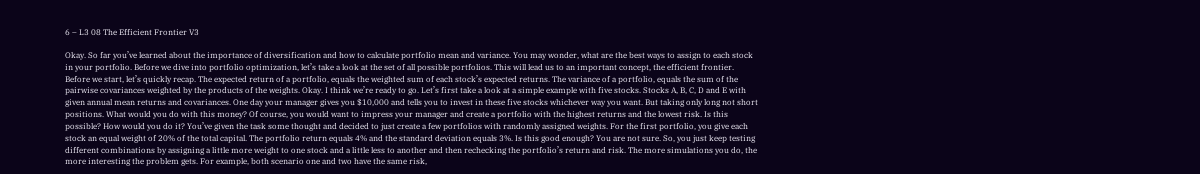6 – L3 08 The Efficient Frontier V3

Okay. So far you’ve learned about the importance of diversification and how to calculate portfolio mean and variance. You may wonder, what are the best ways to assign to each stock in your portfolio. Before we dive into portfolio optimization, let’s take a look at the set of all possible portfolios. This will lead us to an important concept, the efficient frontier. Before we start, let’s quickly recap. The expected return of a portfolio, equals the weighted sum of each stock’s expected returns. The variance of a portfolio, equals the sum of the pairwise covariances weighted by the products of the weights. Okay. I think we’re ready to go. Let’s first take a look at a simple example with five stocks. Stocks A, B, C, D and E with given annual mean returns and covariances. One day your manager gives you $10,000 and tells you to invest in these five stocks whichever way you want. But taking only long not short positions. What would you do with this money? Of course, you would want to impress your manager and create a portfolio with the highest returns and the lowest risk. Is this possible? How would you do it? You’ve given the task some thought and decided to just create a few portfolios with randomly assigned weights. For the first portfolio, you give each stock an equal weight of 20% of the total capital. The portfolio return equals 4% and the standard deviation equals 3%. Is this good enough? You are not sure. So, you just keep testing different combinations by assigning a little more weight to one stock and a little less to another and then rechecking the portfolio’s return and risk. The more simulations you do, the more interesting the problem gets. For example, both scenario one and two have the same risk,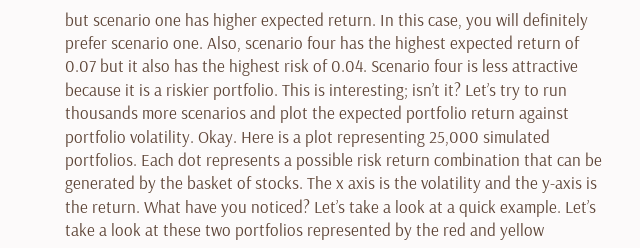but scenario one has higher expected return. In this case, you will definitely prefer scenario one. Also, scenario four has the highest expected return of 0.07 but it also has the highest risk of 0.04. Scenario four is less attractive because it is a riskier portfolio. This is interesting; isn’t it? Let’s try to run thousands more scenarios and plot the expected portfolio return against portfolio volatility. Okay. Here is a plot representing 25,000 simulated portfolios. Each dot represents a possible risk return combination that can be generated by the basket of stocks. The x axis is the volatility and the y-axis is the return. What have you noticed? Let’s take a look at a quick example. Let’s take a look at these two portfolios represented by the red and yellow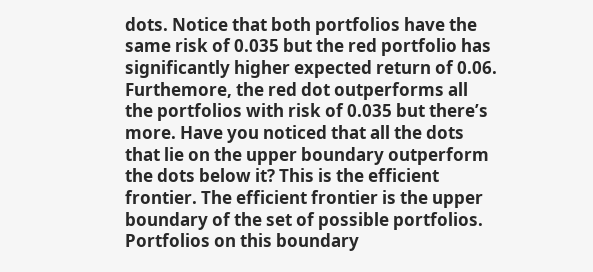dots. Notice that both portfolios have the same risk of 0.035 but the red portfolio has significantly higher expected return of 0.06. Furthemore, the red dot outperforms all the portfolios with risk of 0.035 but there’s more. Have you noticed that all the dots that lie on the upper boundary outperform the dots below it? This is the efficient frontier. The efficient frontier is the upper boundary of the set of possible portfolios. Portfolios on this boundary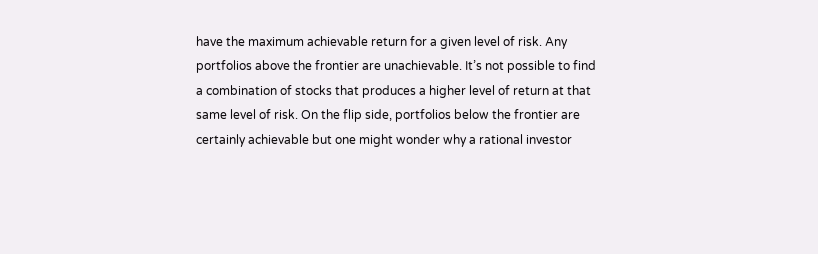have the maximum achievable return for a given level of risk. Any portfolios above the frontier are unachievable. It’s not possible to find a combination of stocks that produces a higher level of return at that same level of risk. On the flip side, portfolios below the frontier are certainly achievable but one might wonder why a rational investor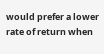would prefer a lower rate of return when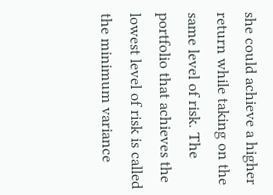she could achieve a higher return while taking on the same level of risk. The portfolio that achieves the lowest level of risk is called the minimum variance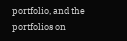portfolio, and the portfolios on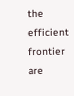the efficient frontier are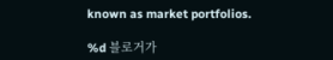known as market portfolios.

%d 블로거가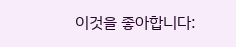이것을 좋아합니다: